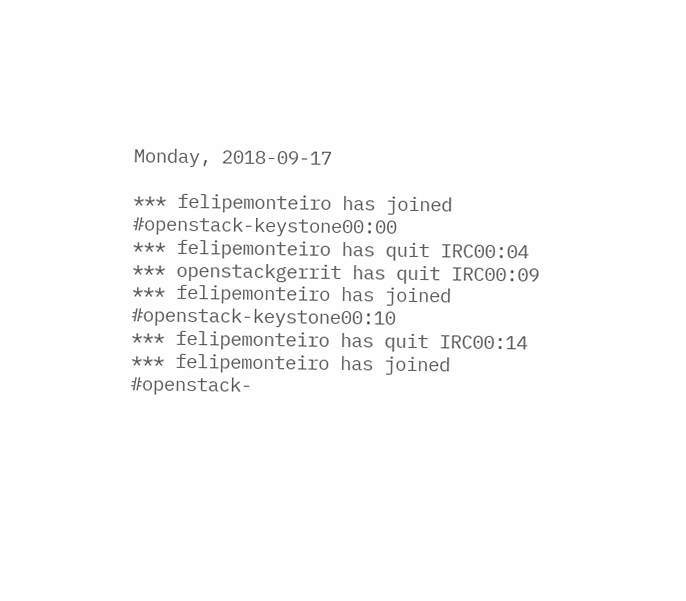Monday, 2018-09-17

*** felipemonteiro has joined #openstack-keystone00:00
*** felipemonteiro has quit IRC00:04
*** openstackgerrit has quit IRC00:09
*** felipemonteiro has joined #openstack-keystone00:10
*** felipemonteiro has quit IRC00:14
*** felipemonteiro has joined #openstack-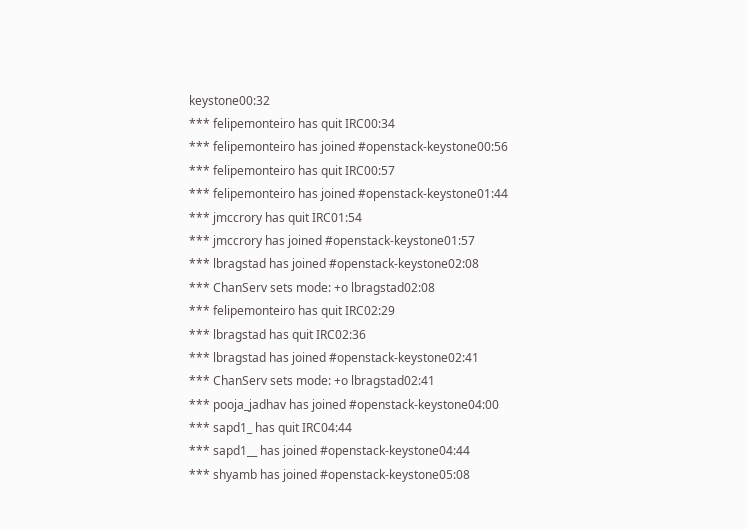keystone00:32
*** felipemonteiro has quit IRC00:34
*** felipemonteiro has joined #openstack-keystone00:56
*** felipemonteiro has quit IRC00:57
*** felipemonteiro has joined #openstack-keystone01:44
*** jmccrory has quit IRC01:54
*** jmccrory has joined #openstack-keystone01:57
*** lbragstad has joined #openstack-keystone02:08
*** ChanServ sets mode: +o lbragstad02:08
*** felipemonteiro has quit IRC02:29
*** lbragstad has quit IRC02:36
*** lbragstad has joined #openstack-keystone02:41
*** ChanServ sets mode: +o lbragstad02:41
*** pooja_jadhav has joined #openstack-keystone04:00
*** sapd1_ has quit IRC04:44
*** sapd1__ has joined #openstack-keystone04:44
*** shyamb has joined #openstack-keystone05:08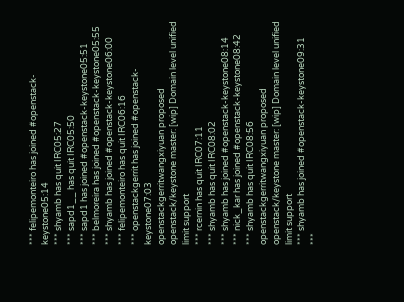*** felipemonteiro has joined #openstack-keystone05:14
*** shyamb has quit IRC05:27
*** sapd1__ has quit IRC05:50
*** sapd1 has joined #openstack-keystone05:51
*** belmoreira has joined #openstack-keystone05:55
*** shyamb has joined #openstack-keystone06:00
*** felipemonteiro has quit IRC06:16
*** openstackgerrit has joined #openstack-keystone07:03
openstackgerritwangxiyuan proposed openstack/keystone master: [wip] Domain level unified limit support
*** rcernin has quit IRC07:11
*** shyamb has quit IRC08:02
*** shyamb has joined #openstack-keystone08:14
*** nick_kar has joined #openstack-keystone08:42
*** shyamb has quit IRC08:56
openstackgerritwangxiyuan proposed openstack/keystone master: [wip] Domain level unified limit support
*** shyamb has joined #openstack-keystone09:31
***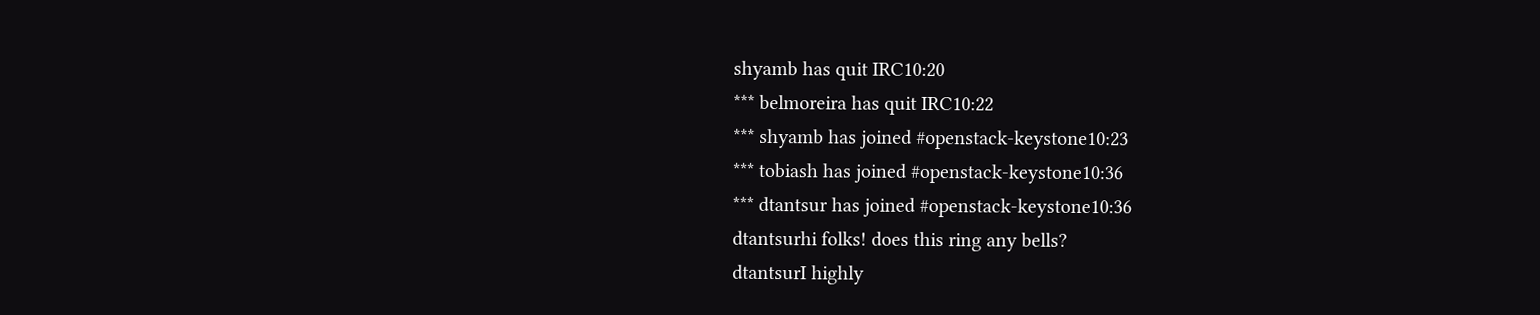shyamb has quit IRC10:20
*** belmoreira has quit IRC10:22
*** shyamb has joined #openstack-keystone10:23
*** tobiash has joined #openstack-keystone10:36
*** dtantsur has joined #openstack-keystone10:36
dtantsurhi folks! does this ring any bells?
dtantsurI highly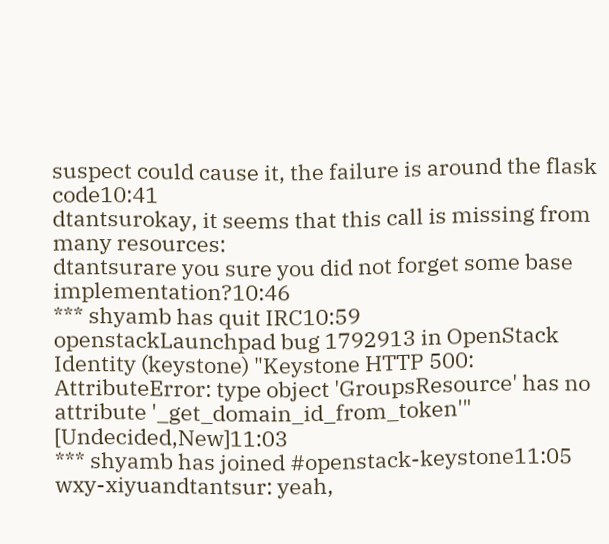suspect could cause it, the failure is around the flask code10:41
dtantsurokay, it seems that this call is missing from many resources:
dtantsurare you sure you did not forget some base implementation?10:46
*** shyamb has quit IRC10:59
openstackLaunchpad bug 1792913 in OpenStack Identity (keystone) "Keystone HTTP 500: AttributeError: type object 'GroupsResource' has no attribute '_get_domain_id_from_token'" [Undecided,New]11:03
*** shyamb has joined #openstack-keystone11:05
wxy-xiyuandtantsur: yeah,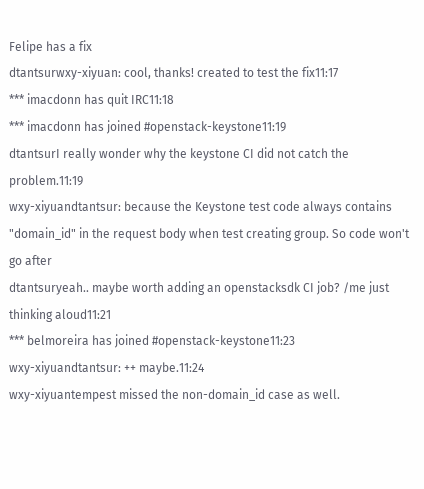Felipe has a fix
dtantsurwxy-xiyuan: cool, thanks! created to test the fix11:17
*** imacdonn has quit IRC11:18
*** imacdonn has joined #openstack-keystone11:19
dtantsurI really wonder why the keystone CI did not catch the problem.11:19
wxy-xiyuandtantsur: because the Keystone test code always contains "domain_id" in the request body when test creating group. So code won't go after
dtantsuryeah.. maybe worth adding an openstacksdk CI job? /me just thinking aloud11:21
*** belmoreira has joined #openstack-keystone11:23
wxy-xiyuandtantsur: ++ maybe.11:24
wxy-xiyuantempest missed the non-domain_id case as well.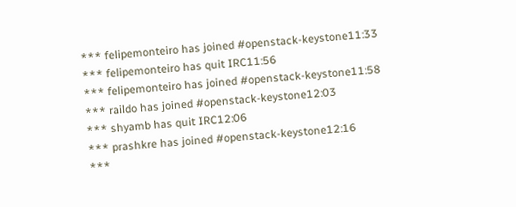*** felipemonteiro has joined #openstack-keystone11:33
*** felipemonteiro has quit IRC11:56
*** felipemonteiro has joined #openstack-keystone11:58
*** raildo has joined #openstack-keystone12:03
*** shyamb has quit IRC12:06
*** prashkre has joined #openstack-keystone12:16
***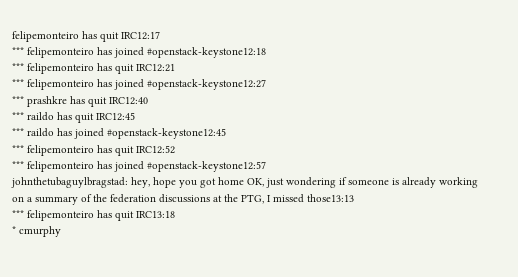felipemonteiro has quit IRC12:17
*** felipemonteiro has joined #openstack-keystone12:18
*** felipemonteiro has quit IRC12:21
*** felipemonteiro has joined #openstack-keystone12:27
*** prashkre has quit IRC12:40
*** raildo has quit IRC12:45
*** raildo has joined #openstack-keystone12:45
*** felipemonteiro has quit IRC12:52
*** felipemonteiro has joined #openstack-keystone12:57
johnthetubaguylbragstad: hey, hope you got home OK, just wondering if someone is already working on a summary of the federation discussions at the PTG, I missed those13:13
*** felipemonteiro has quit IRC13:18
* cmurphy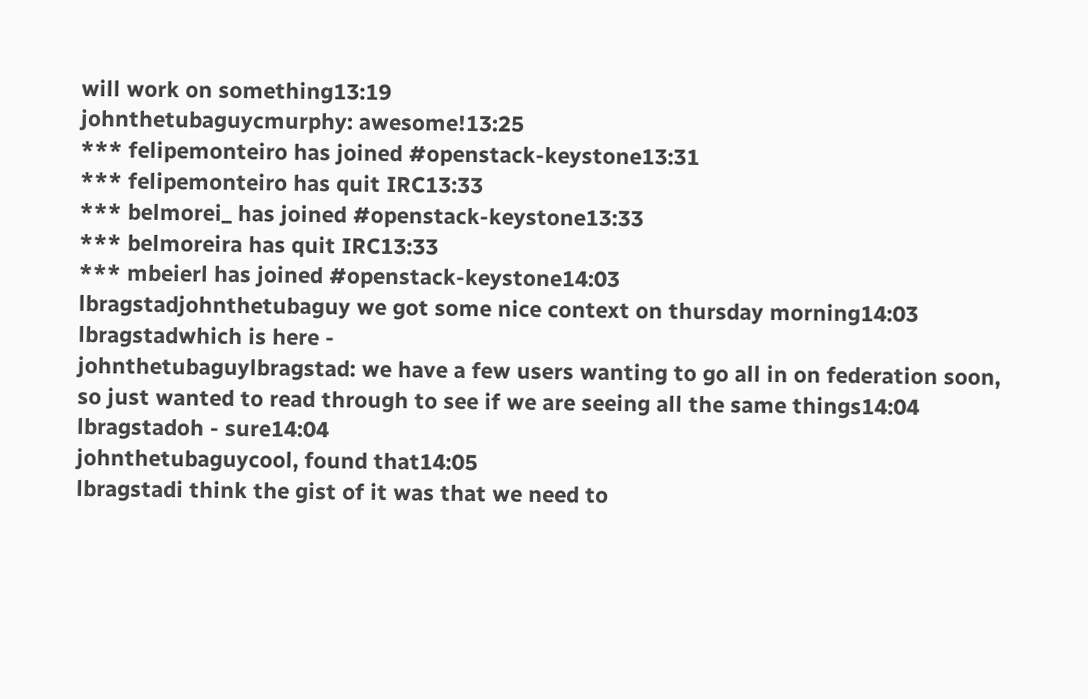will work on something13:19
johnthetubaguycmurphy: awesome!13:25
*** felipemonteiro has joined #openstack-keystone13:31
*** felipemonteiro has quit IRC13:33
*** belmorei_ has joined #openstack-keystone13:33
*** belmoreira has quit IRC13:33
*** mbeierl has joined #openstack-keystone14:03
lbragstadjohnthetubaguy we got some nice context on thursday morning14:03
lbragstadwhich is here -
johnthetubaguylbragstad: we have a few users wanting to go all in on federation soon, so just wanted to read through to see if we are seeing all the same things14:04
lbragstadoh - sure14:04
johnthetubaguycool, found that14:05
lbragstadi think the gist of it was that we need to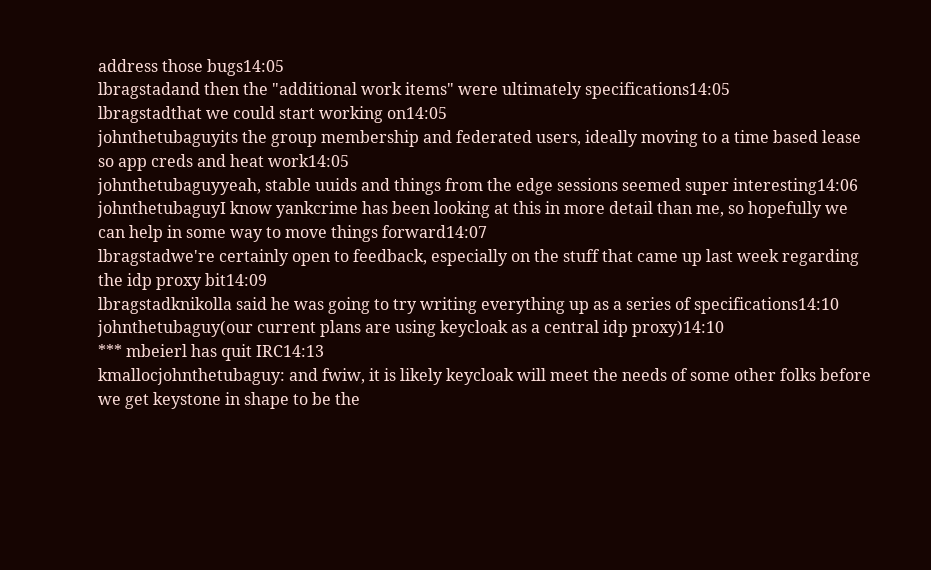address those bugs14:05
lbragstadand then the "additional work items" were ultimately specifications14:05
lbragstadthat we could start working on14:05
johnthetubaguyits the group membership and federated users, ideally moving to a time based lease so app creds and heat work14:05
johnthetubaguyyeah, stable uuids and things from the edge sessions seemed super interesting14:06
johnthetubaguyI know yankcrime has been looking at this in more detail than me, so hopefully we can help in some way to move things forward14:07
lbragstadwe're certainly open to feedback, especially on the stuff that came up last week regarding the idp proxy bit14:09
lbragstadknikolla said he was going to try writing everything up as a series of specifications14:10
johnthetubaguy(our current plans are using keycloak as a central idp proxy)14:10
*** mbeierl has quit IRC14:13
kmallocjohnthetubaguy: and fwiw, it is likely keycloak will meet the needs of some other folks before we get keystone in shape to be the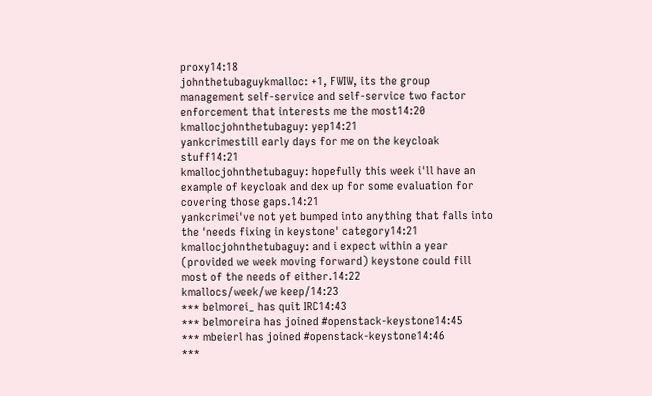proxy14:18
johnthetubaguykmalloc: +1, FWIW, its the group management self-service and self-service two factor enforcement that interests me the most14:20
kmallocjohnthetubaguy: yep14:21
yankcrimestill early days for me on the keycloak stuff14:21
kmallocjohnthetubaguy: hopefully this week i'll have an example of keycloak and dex up for some evaluation for covering those gaps.14:21
yankcrimei've not yet bumped into anything that falls into the 'needs fixing in keystone' category14:21
kmallocjohnthetubaguy: and i expect within a year (provided we week moving forward) keystone could fill most of the needs of either.14:22
kmallocs/week/we keep/14:23
*** belmorei_ has quit IRC14:43
*** belmoreira has joined #openstack-keystone14:45
*** mbeierl has joined #openstack-keystone14:46
***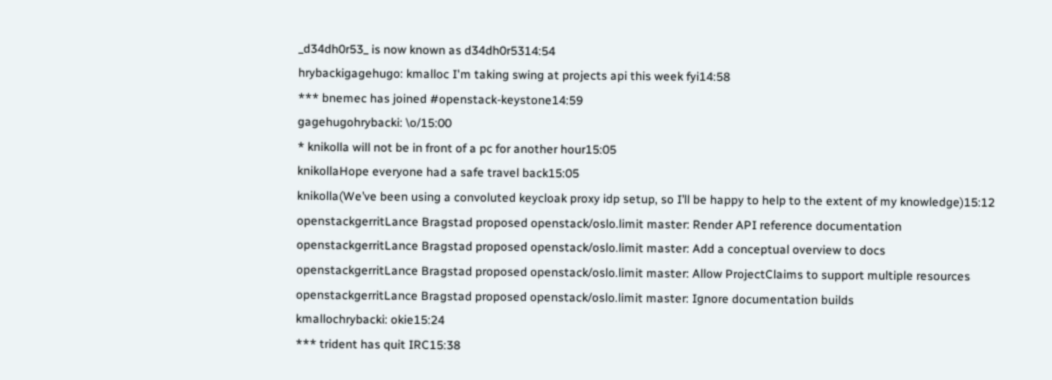_d34dh0r53_ is now known as d34dh0r5314:54
hrybackigagehugo: kmalloc I'm taking swing at projects api this week fyi14:58
*** bnemec has joined #openstack-keystone14:59
gagehugohrybacki: \o/15:00
* knikolla will not be in front of a pc for another hour15:05
knikollaHope everyone had a safe travel back15:05
knikolla(We’ve been using a convoluted keycloak proxy idp setup, so I’ll be happy to help to the extent of my knowledge)15:12
openstackgerritLance Bragstad proposed openstack/oslo.limit master: Render API reference documentation
openstackgerritLance Bragstad proposed openstack/oslo.limit master: Add a conceptual overview to docs
openstackgerritLance Bragstad proposed openstack/oslo.limit master: Allow ProjectClaims to support multiple resources
openstackgerritLance Bragstad proposed openstack/oslo.limit master: Ignore documentation builds
kmallochrybacki: okie15:24
*** trident has quit IRC15:38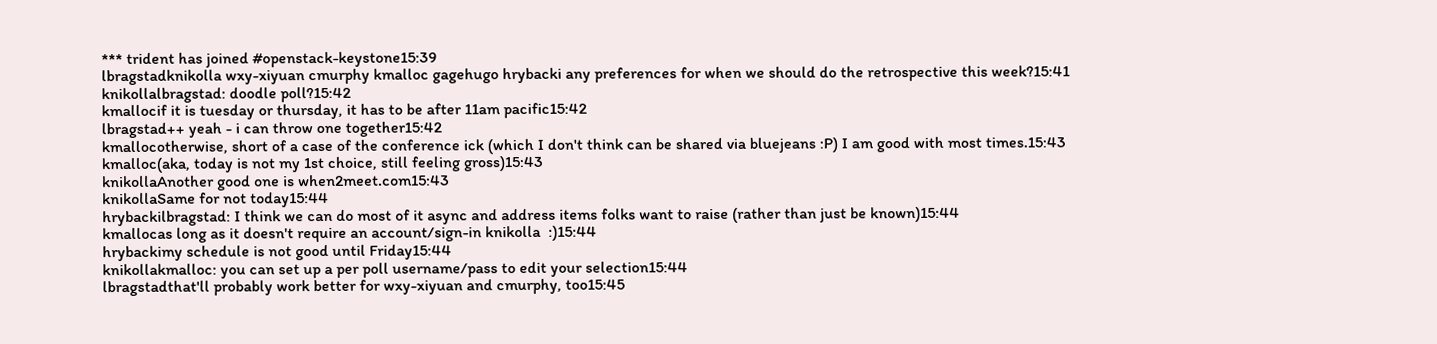*** trident has joined #openstack-keystone15:39
lbragstadknikolla wxy-xiyuan cmurphy kmalloc gagehugo hrybacki any preferences for when we should do the retrospective this week?15:41
knikollalbragstad: doodle poll?15:42
kmallocif it is tuesday or thursday, it has to be after 11am pacific15:42
lbragstad++ yeah - i can throw one together15:42
kmallocotherwise, short of a case of the conference ick (which I don't think can be shared via bluejeans :P) I am good with most times.15:43
kmalloc(aka, today is not my 1st choice, still feeling gross)15:43
knikollaAnother good one is when2meet.com15:43
knikollaSame for not today15:44
hrybackilbragstad: I think we can do most of it async and address items folks want to raise (rather than just be known)15:44
kmallocas long as it doesn't require an account/sign-in knikolla  :)15:44
hrybackimy schedule is not good until Friday15:44
knikollakmalloc: you can set up a per poll username/pass to edit your selection15:44
lbragstadthat'll probably work better for wxy-xiyuan and cmurphy, too15:45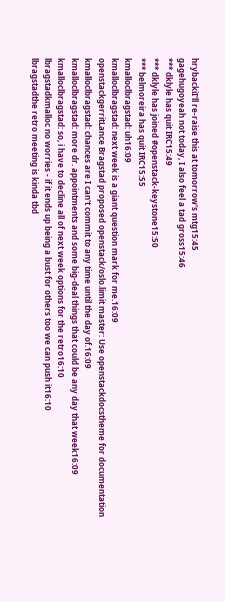hrybackiI'll re-raise this at tomorrow's mtg15:45
gagehugoyeah not today, I also feel a tad gross15:46
*** dklyle has quit IRC15:49
*** dklyle has joined #openstack-keystone15:50
*** belmoreira has quit IRC15:55
kmalloclbragstad: uh16:09
kmalloclbragstad: next week is a giant question mark for me.16:09
openstackgerritLance Bragstad proposed openstack/oslo.limit master: Use openstackdocstheme for documentation
kmalloclbragstad: chances are I can't commit to any time until the day of.16:09
kmalloclbragstad: more dr. appointments and some big-deal things that could be any day that week16:09
kmalloclbragstad: so, i have to decline all of next week options for the retro16:10
lbragstadkmalloc no worries - if it ends up being a bust for others too we can push it16:10
lbragstadthe retro meeting is kinda tbd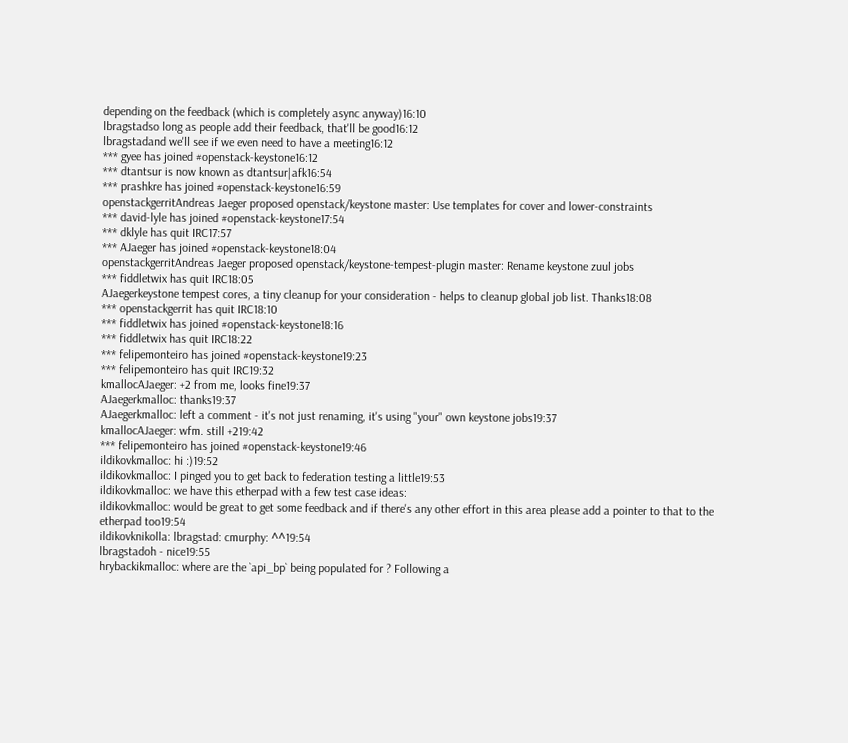depending on the feedback (which is completely async anyway)16:10
lbragstadso long as people add their feedback, that'll be good16:12
lbragstadand we'll see if we even need to have a meeting16:12
*** gyee has joined #openstack-keystone16:12
*** dtantsur is now known as dtantsur|afk16:54
*** prashkre has joined #openstack-keystone16:59
openstackgerritAndreas Jaeger proposed openstack/keystone master: Use templates for cover and lower-constraints
*** david-lyle has joined #openstack-keystone17:54
*** dklyle has quit IRC17:57
*** AJaeger has joined #openstack-keystone18:04
openstackgerritAndreas Jaeger proposed openstack/keystone-tempest-plugin master: Rename keystone zuul jobs
*** fiddletwix has quit IRC18:05
AJaegerkeystone tempest cores, a tiny cleanup for your consideration - helps to cleanup global job list. Thanks18:08
*** openstackgerrit has quit IRC18:10
*** fiddletwix has joined #openstack-keystone18:16
*** fiddletwix has quit IRC18:22
*** felipemonteiro has joined #openstack-keystone19:23
*** felipemonteiro has quit IRC19:32
kmallocAJaeger: +2 from me, looks fine19:37
AJaegerkmalloc: thanks19:37
AJaegerkmalloc: left a comment - it's not just renaming, it's using "your" own keystone jobs19:37
kmallocAJaeger: wfm. still +219:42
*** felipemonteiro has joined #openstack-keystone19:46
ildikovkmalloc: hi :)19:52
ildikovkmalloc: I pinged you to get back to federation testing a little19:53
ildikovkmalloc: we have this etherpad with a few test case ideas:
ildikovkmalloc: would be great to get some feedback and if there's any other effort in this area please add a pointer to that to the etherpad too19:54
ildikovknikolla: lbragstad: cmurphy: ^^19:54
lbragstadoh - nice19:55
hrybackikmalloc: where are the `api_bp` being populated for ? Following a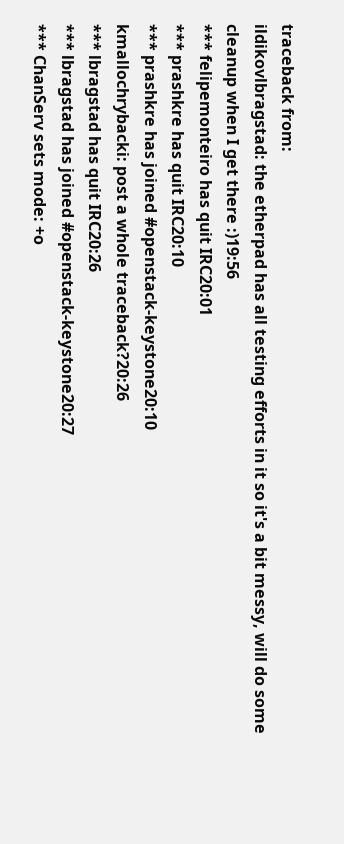traceback from:
ildikovlbragstad: the etherpad has all testing efforts in it so it's a bit messy, will do some cleanup when I get there :)19:56
*** felipemonteiro has quit IRC20:01
*** prashkre has quit IRC20:10
*** prashkre has joined #openstack-keystone20:10
kmallochrybacki: post a whole traceback?20:26
*** lbragstad has quit IRC20:26
*** lbragstad has joined #openstack-keystone20:27
*** ChanServ sets mode: +o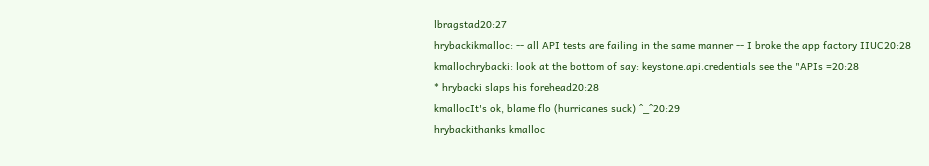lbragstad20:27
hrybackikmalloc: -- all API tests are failing in the same manner -- I broke the app factory IIUC20:28
kmallochrybacki: look at the bottom of say: keystone.api.credentials see the "APIs =20:28
* hrybacki slaps his forehead20:28
kmallocIt's ok, blame flo (hurricanes suck) ^_^20:29
hrybackithanks kmalloc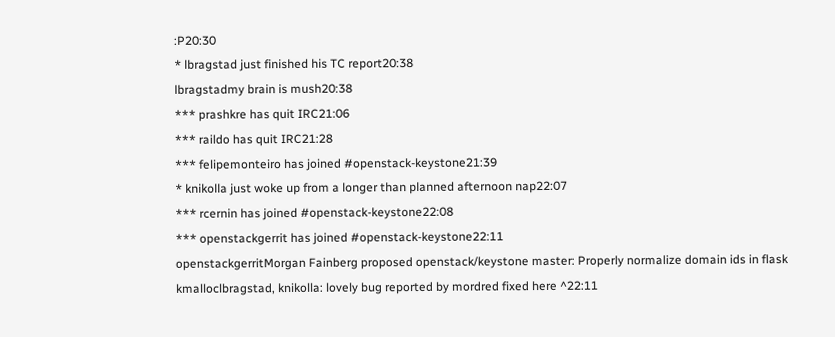:P20:30
* lbragstad just finished his TC report20:38
lbragstadmy brain is mush20:38
*** prashkre has quit IRC21:06
*** raildo has quit IRC21:28
*** felipemonteiro has joined #openstack-keystone21:39
* knikolla just woke up from a longer than planned afternoon nap22:07
*** rcernin has joined #openstack-keystone22:08
*** openstackgerrit has joined #openstack-keystone22:11
openstackgerritMorgan Fainberg proposed openstack/keystone master: Properly normalize domain ids in flask
kmalloclbragstad, knikolla: lovely bug reported by mordred fixed here ^22:11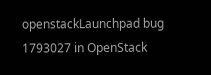openstackLaunchpad bug 1793027 in OpenStack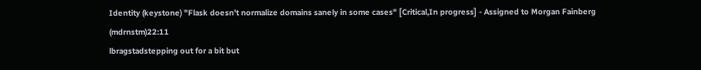Identity (keystone) "Flask doesn't normalize domains sanely in some cases" [Critical,In progress] - Assigned to Morgan Fainberg (mdrnstm)22:11
lbragstadstepping out for a bit but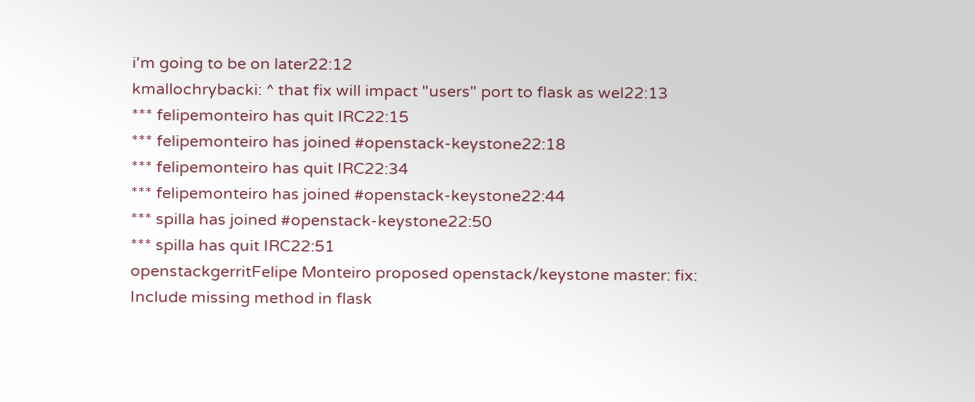i'm going to be on later22:12
kmallochrybacki: ^ that fix will impact "users" port to flask as wel22:13
*** felipemonteiro has quit IRC22:15
*** felipemonteiro has joined #openstack-keystone22:18
*** felipemonteiro has quit IRC22:34
*** felipemonteiro has joined #openstack-keystone22:44
*** spilla has joined #openstack-keystone22:50
*** spilla has quit IRC22:51
openstackgerritFelipe Monteiro proposed openstack/keystone master: fix: Include missing method in flask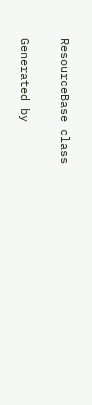ResourceBase class

Generated by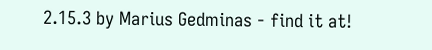2.15.3 by Marius Gedminas - find it at!